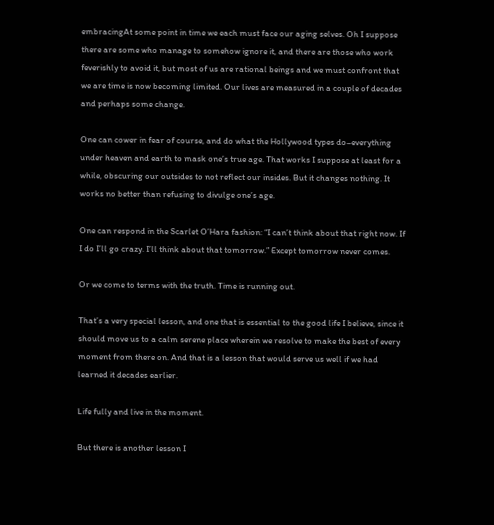embracingAt some point in time we each must face our aging selves. Oh I suppose there are some who manage to somehow ignore it, and there are those who work feverishly to avoid it, but most of us are rational beings and we must confront that we are time is now becoming limited. Our lives are measured in a couple of decades and perhaps some change.

One can cower in fear of course, and do what the Hollywood types do–everything under heaven and earth to mask one’s true age. That works I suppose at least for a while, obscuring our outsides to not reflect our insides. But it changes nothing. It works no better than refusing to divulge one’s age.

One can respond in the Scarlet O’Hara fashion: “I can’t think about that right now. If I do I’ll go crazy. I’ll think about that tomorrow.” Except tomorrow never comes.

Or we come to terms with the truth. Time is running out.

That’s a very special lesson, and one that is essential to the good life I believe, since it should move us to a calm serene place wherein we resolve to make the best of every moment from there on. And that is a lesson that would serve us well if we had learned it decades earlier.

Life fully and live in the moment.

But there is another lesson I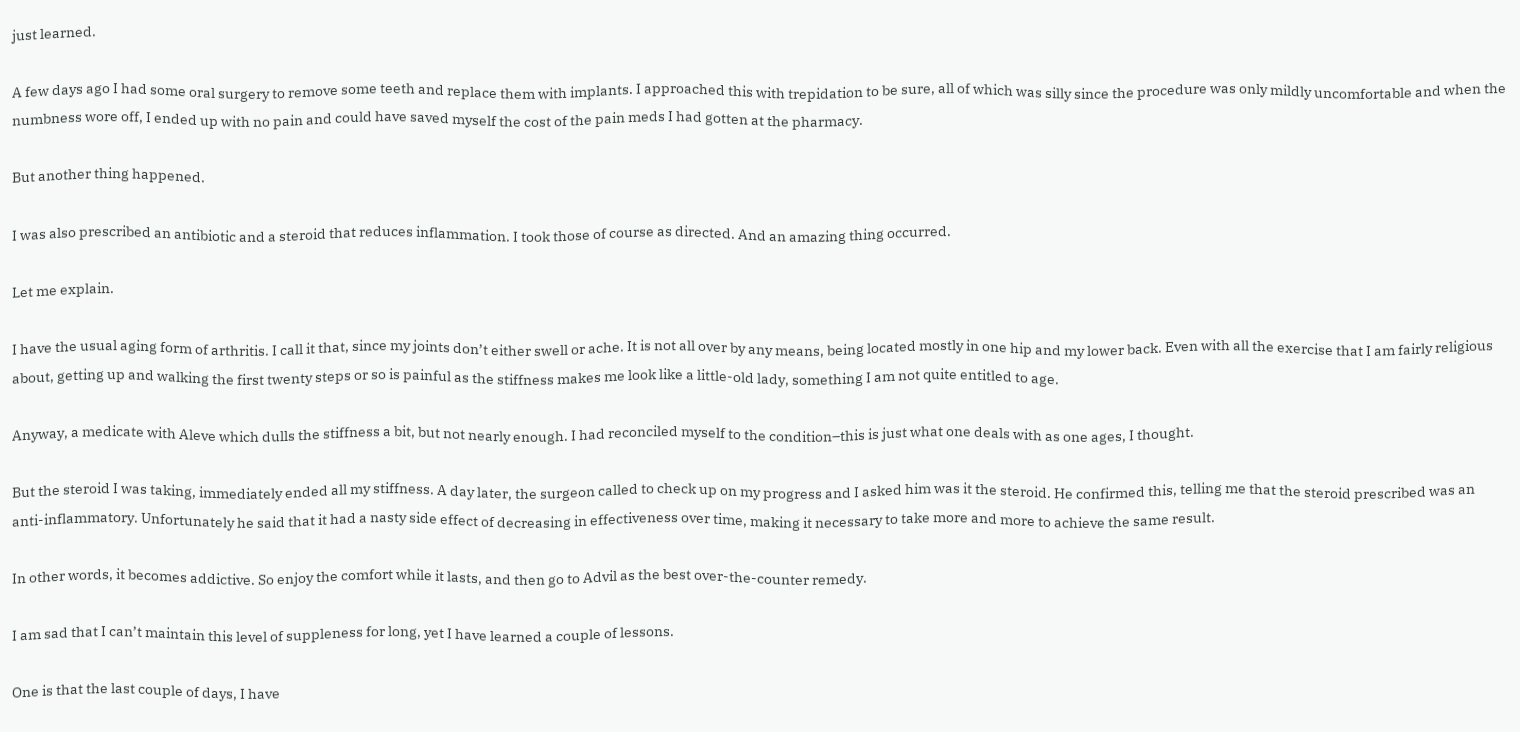just learned.

A few days ago I had some oral surgery to remove some teeth and replace them with implants. I approached this with trepidation to be sure, all of which was silly since the procedure was only mildly uncomfortable and when the numbness wore off, I ended up with no pain and could have saved myself the cost of the pain meds I had gotten at the pharmacy.

But another thing happened.

I was also prescribed an antibiotic and a steroid that reduces inflammation. I took those of course as directed. And an amazing thing occurred.

Let me explain.

I have the usual aging form of arthritis. I call it that, since my joints don’t either swell or ache. It is not all over by any means, being located mostly in one hip and my lower back. Even with all the exercise that I am fairly religious about, getting up and walking the first twenty steps or so is painful as the stiffness makes me look like a little-old lady, something I am not quite entitled to age.

Anyway, a medicate with Aleve which dulls the stiffness a bit, but not nearly enough. I had reconciled myself to the condition–this is just what one deals with as one ages, I thought.

But the steroid I was taking, immediately ended all my stiffness. A day later, the surgeon called to check up on my progress and I asked him was it the steroid. He confirmed this, telling me that the steroid prescribed was an anti-inflammatory. Unfortunately he said that it had a nasty side effect of decreasing in effectiveness over time, making it necessary to take more and more to achieve the same result.

In other words, it becomes addictive. So enjoy the comfort while it lasts, and then go to Advil as the best over-the-counter remedy.

I am sad that I can’t maintain this level of suppleness for long, yet I have learned a couple of lessons.

One is that the last couple of days, I have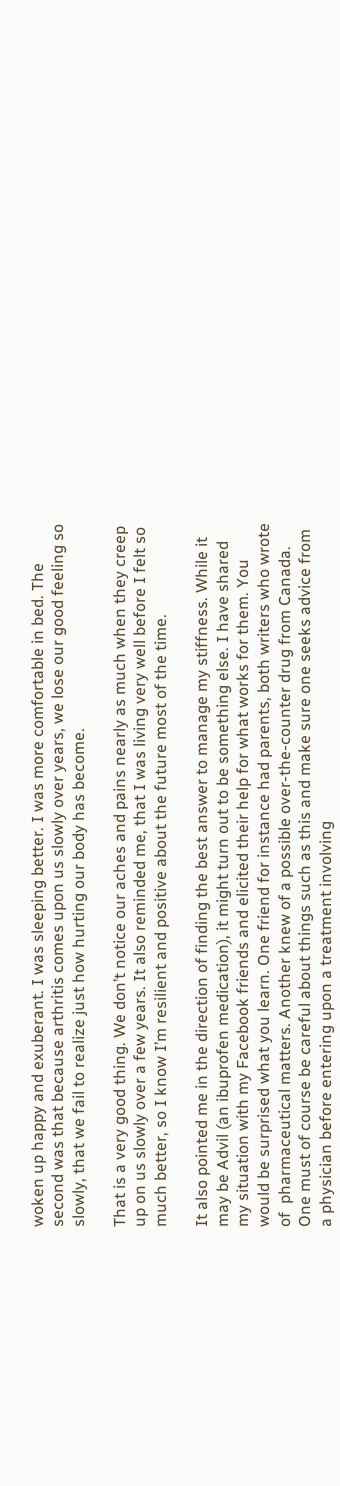woken up happy and exuberant. I was sleeping better. I was more comfortable in bed. The second was that because arthritis comes upon us slowly over years, we lose our good feeling so slowly, that we fail to realize just how hurting our body has become.

That is a very good thing. We don’t notice our aches and pains nearly as much when they creep up on us slowly over a few years. It also reminded me, that I was living very well before I felt so much better, so I know I’m resilient and positive about the future most of the time.

It also pointed me in the direction of finding the best answer to manage my stiffness. While it may be Advil (an ibuprofen medication), it might turn out to be something else. I have shared my situation with my Facebook friends and elicited their help for what works for them. You would be surprised what you learn. One friend for instance had parents, both writers who wrote of  pharmaceutical matters. Another knew of a possible over-the-counter drug from Canada. One must of course be careful about things such as this and make sure one seeks advice from a physician before entering upon a treatment involving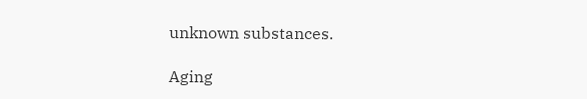unknown substances.

Aging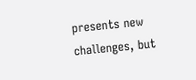presents new challenges, but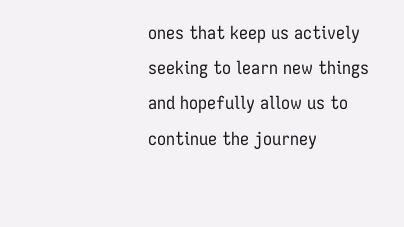ones that keep us actively seeking to learn new things and hopefully allow us to continue the journey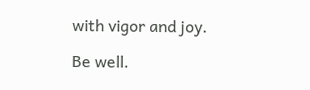with vigor and joy.

Be well.